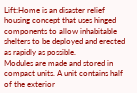Lift:Home is an disaster relief housing concept that uses hinged components to allow inhabitable shelters to be deployed and erected as rapidly as possible.
Modules are made and stored in compact units. A unit contains half of the exterior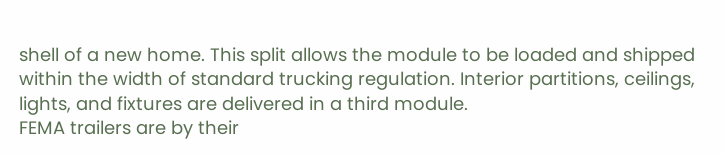shell of a new home. This split allows the module to be loaded and shipped within the width of standard trucking regulation. Interior partitions, ceilings, lights, and fixtures are delivered in a third module.
FEMA trailers are by their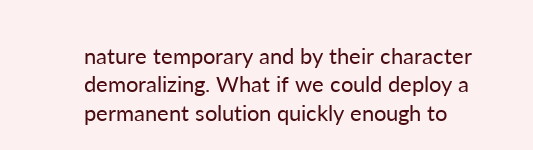nature temporary and by their character demoralizing. What if we could deploy a permanent solution quickly enough to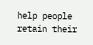help people retain their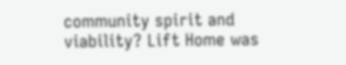community spirit and viability? Lift Home was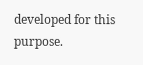developed for this purpose.